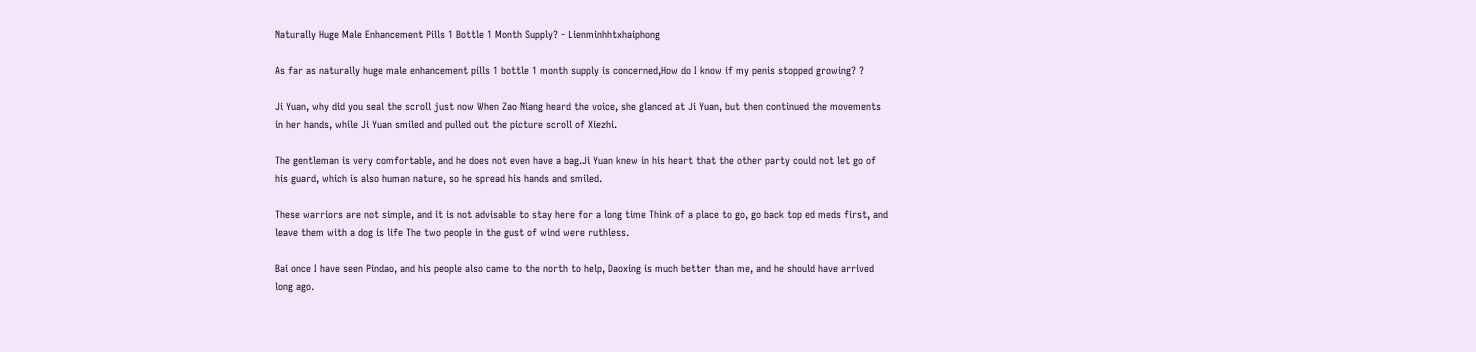Naturally Huge Male Enhancement Pills 1 Bottle 1 Month Supply? - Lienminhhtxhaiphong

As far as naturally huge male enhancement pills 1 bottle 1 month supply is concerned,How do I know if my penis stopped growing? ?

Ji Yuan, why did you seal the scroll just now When Zao Niang heard the voice, she glanced at Ji Yuan, but then continued the movements in her hands, while Ji Yuan smiled and pulled out the picture scroll of Xiezhi.

The gentleman is very comfortable, and he does not even have a bag.Ji Yuan knew in his heart that the other party could not let go of his guard, which is also human nature, so he spread his hands and smiled.

These warriors are not simple, and it is not advisable to stay here for a long time Think of a place to go, go back top ed meds first, and leave them with a dog is life The two people in the gust of wind were ruthless.

Bai once I have seen Pindao, and his people also came to the north to help, Daoxing is much better than me, and he should have arrived long ago.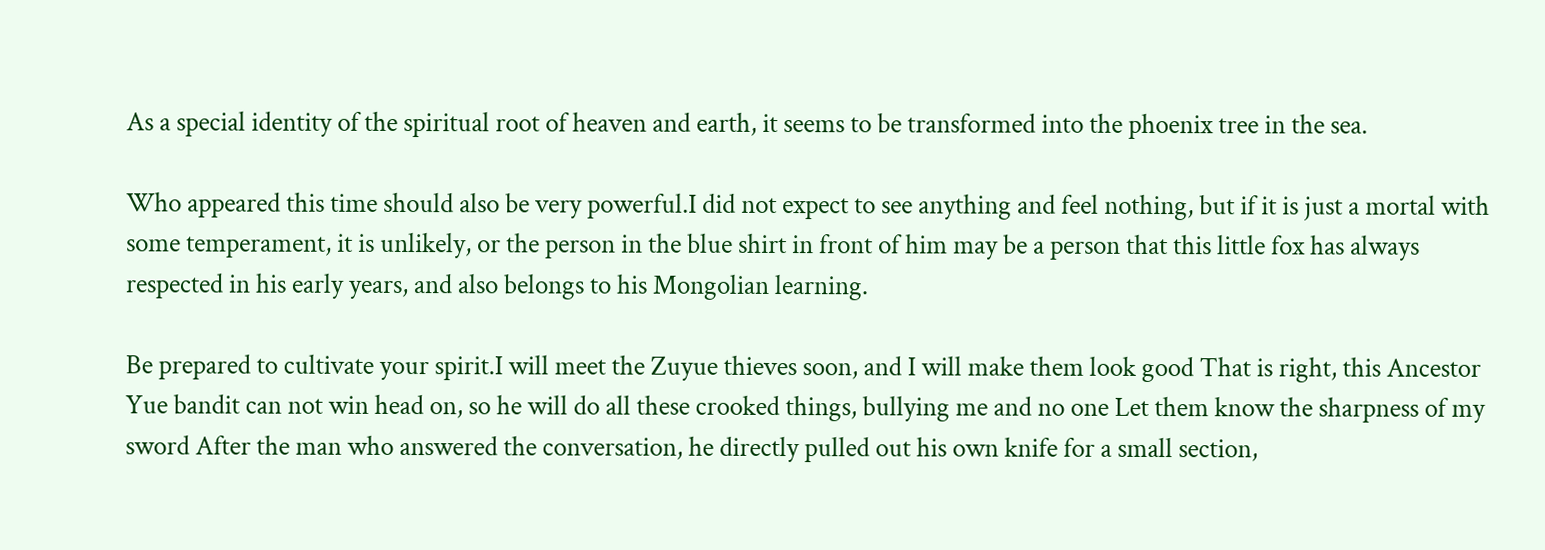As a special identity of the spiritual root of heaven and earth, it seems to be transformed into the phoenix tree in the sea.

Who appeared this time should also be very powerful.I did not expect to see anything and feel nothing, but if it is just a mortal with some temperament, it is unlikely, or the person in the blue shirt in front of him may be a person that this little fox has always respected in his early years, and also belongs to his Mongolian learning.

Be prepared to cultivate your spirit.I will meet the Zuyue thieves soon, and I will make them look good That is right, this Ancestor Yue bandit can not win head on, so he will do all these crooked things, bullying me and no one Let them know the sharpness of my sword After the man who answered the conversation, he directly pulled out his own knife for a small section,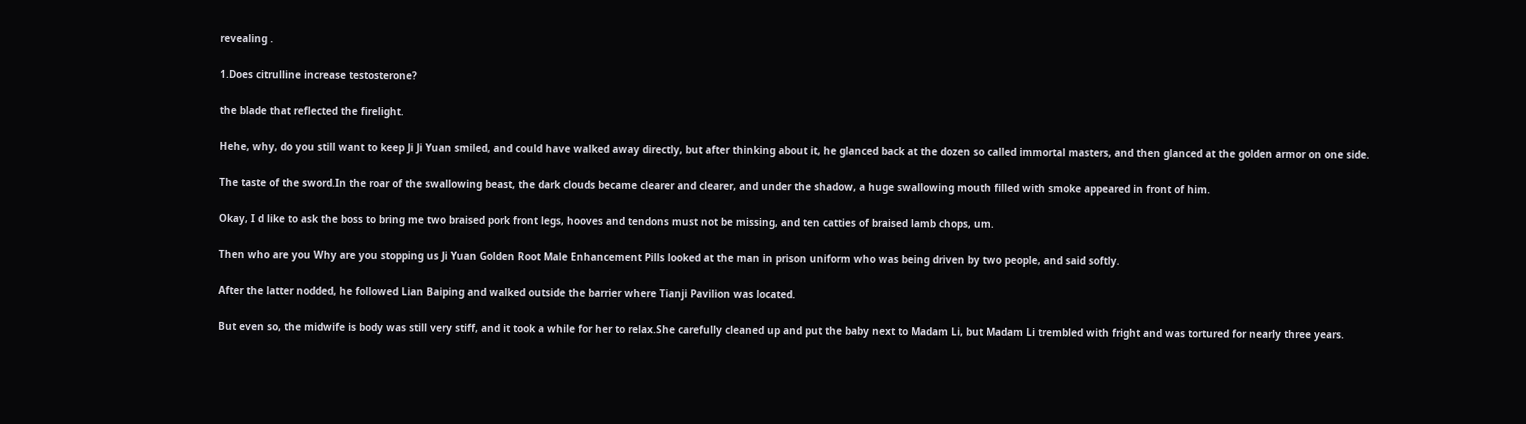revealing .

1.Does citrulline increase testosterone?

the blade that reflected the firelight.

Hehe, why, do you still want to keep Ji Ji Yuan smiled, and could have walked away directly, but after thinking about it, he glanced back at the dozen so called immortal masters, and then glanced at the golden armor on one side.

The taste of the sword.In the roar of the swallowing beast, the dark clouds became clearer and clearer, and under the shadow, a huge swallowing mouth filled with smoke appeared in front of him.

Okay, I d like to ask the boss to bring me two braised pork front legs, hooves and tendons must not be missing, and ten catties of braised lamb chops, um.

Then who are you Why are you stopping us Ji Yuan Golden Root Male Enhancement Pills looked at the man in prison uniform who was being driven by two people, and said softly.

After the latter nodded, he followed Lian Baiping and walked outside the barrier where Tianji Pavilion was located.

But even so, the midwife is body was still very stiff, and it took a while for her to relax.She carefully cleaned up and put the baby next to Madam Li, but Madam Li trembled with fright and was tortured for nearly three years.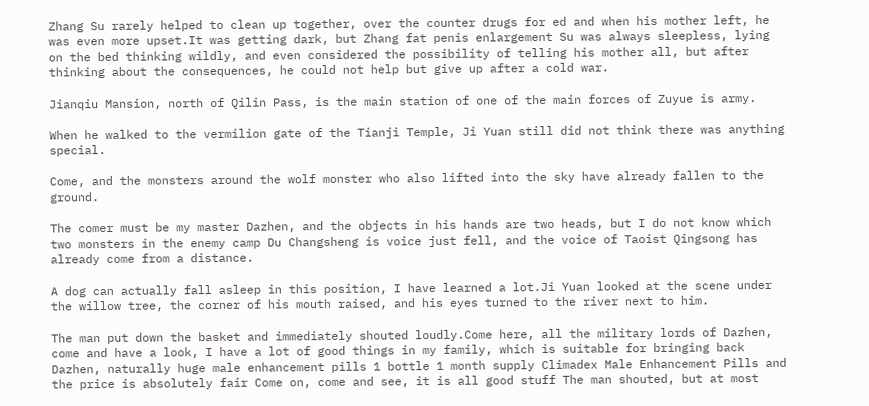Zhang Su rarely helped to clean up together, over the counter drugs for ed and when his mother left, he was even more upset.It was getting dark, but Zhang fat penis enlargement Su was always sleepless, lying on the bed thinking wildly, and even considered the possibility of telling his mother all, but after thinking about the consequences, he could not help but give up after a cold war.

Jianqiu Mansion, north of Qilin Pass, is the main station of one of the main forces of Zuyue is army.

When he walked to the vermilion gate of the Tianji Temple, Ji Yuan still did not think there was anything special.

Come, and the monsters around the wolf monster who also lifted into the sky have already fallen to the ground.

The comer must be my master Dazhen, and the objects in his hands are two heads, but I do not know which two monsters in the enemy camp Du Changsheng is voice just fell, and the voice of Taoist Qingsong has already come from a distance.

A dog can actually fall asleep in this position, I have learned a lot.Ji Yuan looked at the scene under the willow tree, the corner of his mouth raised, and his eyes turned to the river next to him.

The man put down the basket and immediately shouted loudly.Come here, all the military lords of Dazhen, come and have a look, I have a lot of good things in my family, which is suitable for bringing back Dazhen, naturally huge male enhancement pills 1 bottle 1 month supply Climadex Male Enhancement Pills and the price is absolutely fair Come on, come and see, it is all good stuff The man shouted, but at most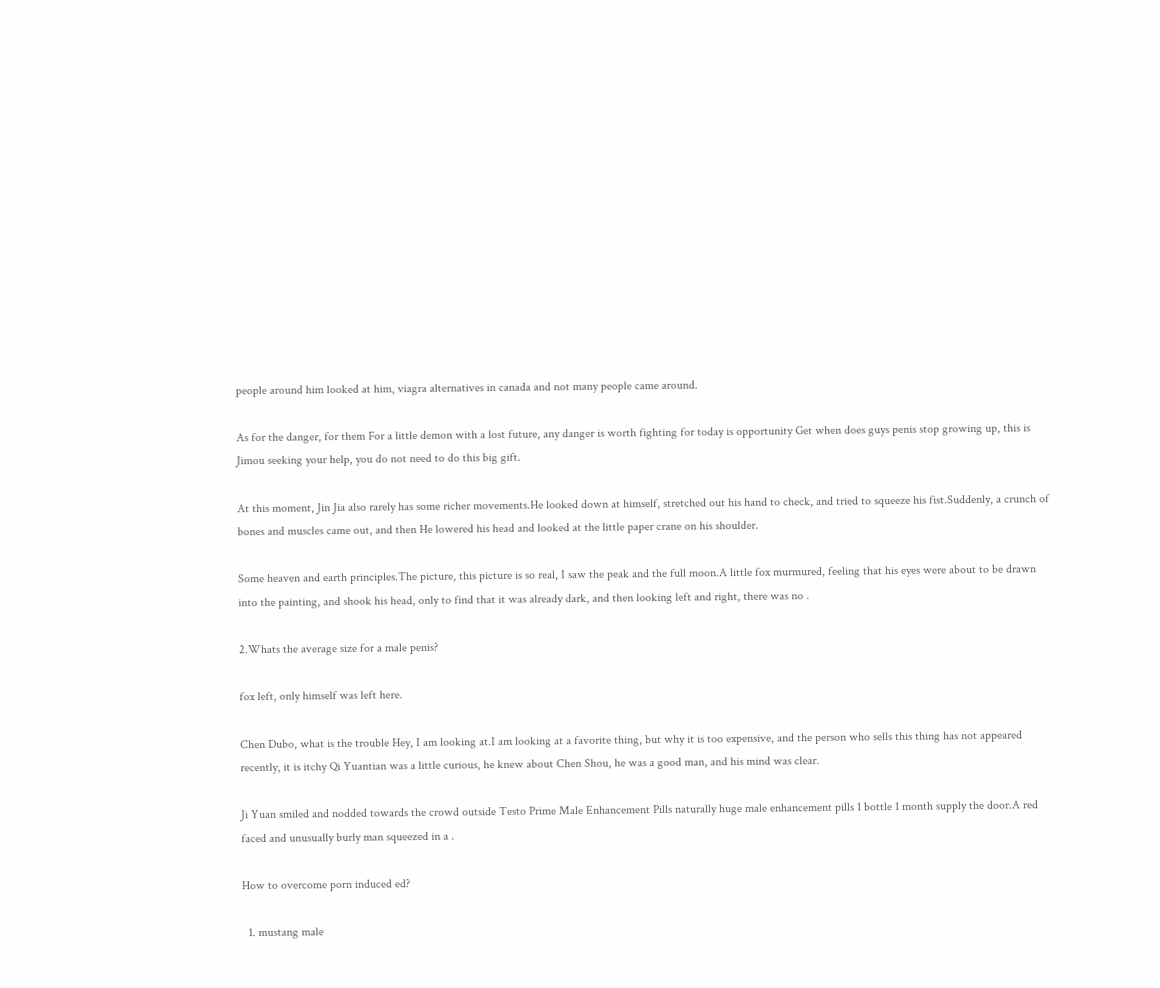people around him looked at him, viagra alternatives in canada and not many people came around.

As for the danger, for them For a little demon with a lost future, any danger is worth fighting for today is opportunity Get when does guys penis stop growing up, this is Jimou seeking your help, you do not need to do this big gift.

At this moment, Jin Jia also rarely has some richer movements.He looked down at himself, stretched out his hand to check, and tried to squeeze his fist.Suddenly, a crunch of bones and muscles came out, and then He lowered his head and looked at the little paper crane on his shoulder.

Some heaven and earth principles.The picture, this picture is so real, I saw the peak and the full moon.A little fox murmured, feeling that his eyes were about to be drawn into the painting, and shook his head, only to find that it was already dark, and then looking left and right, there was no .

2.Whats the average size for a male penis?

fox left, only himself was left here.

Chen Dubo, what is the trouble Hey, I am looking at.I am looking at a favorite thing, but why it is too expensive, and the person who sells this thing has not appeared recently, it is itchy Qi Yuantian was a little curious, he knew about Chen Shou, he was a good man, and his mind was clear.

Ji Yuan smiled and nodded towards the crowd outside Testo Prime Male Enhancement Pills naturally huge male enhancement pills 1 bottle 1 month supply the door.A red faced and unusually burly man squeezed in a .

How to overcome porn induced ed?

  1. mustang male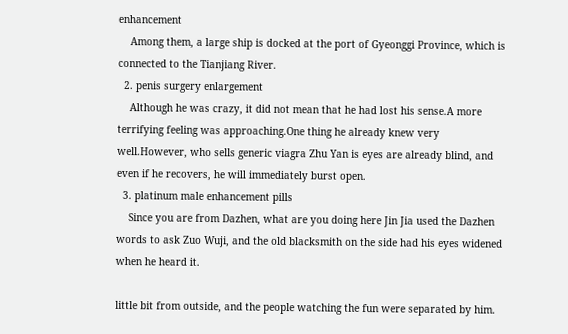enhancement
    Among them, a large ship is docked at the port of Gyeonggi Province, which is connected to the Tianjiang River.
  2. penis surgery enlargement
    Although he was crazy, it did not mean that he had lost his sense.A more terrifying feeling was approaching.One thing he already knew very well.However, who sells generic viagra Zhu Yan is eyes are already blind, and even if he recovers, he will immediately burst open.
  3. platinum male enhancement pills
    Since you are from Dazhen, what are you doing here Jin Jia used the Dazhen words to ask Zuo Wuji, and the old blacksmith on the side had his eyes widened when he heard it.

little bit from outside, and the people watching the fun were separated by him.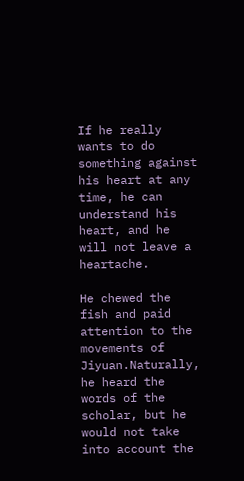If he really wants to do something against his heart at any time, he can understand his heart, and he will not leave a heartache.

He chewed the fish and paid attention to the movements of Jiyuan.Naturally, he heard the words of the scholar, but he would not take into account the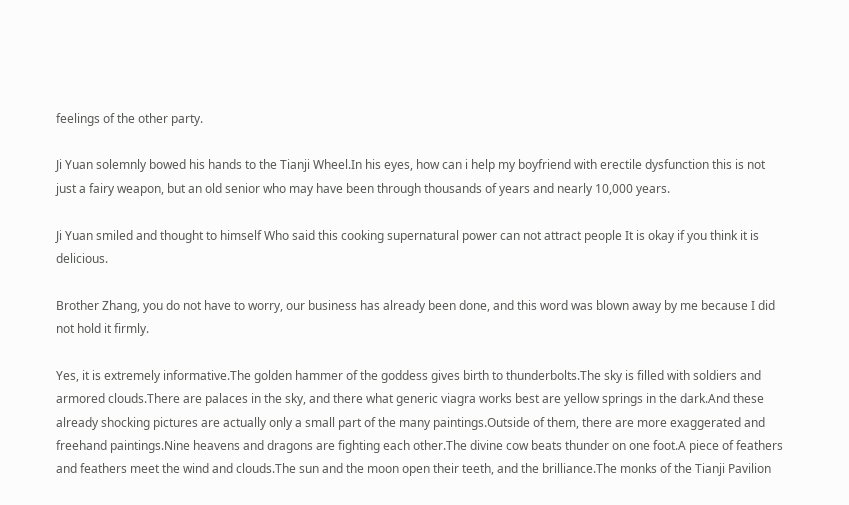feelings of the other party.

Ji Yuan solemnly bowed his hands to the Tianji Wheel.In his eyes, how can i help my boyfriend with erectile dysfunction this is not just a fairy weapon, but an old senior who may have been through thousands of years and nearly 10,000 years.

Ji Yuan smiled and thought to himself Who said this cooking supernatural power can not attract people It is okay if you think it is delicious.

Brother Zhang, you do not have to worry, our business has already been done, and this word was blown away by me because I did not hold it firmly.

Yes, it is extremely informative.The golden hammer of the goddess gives birth to thunderbolts.The sky is filled with soldiers and armored clouds.There are palaces in the sky, and there what generic viagra works best are yellow springs in the dark.And these already shocking pictures are actually only a small part of the many paintings.Outside of them, there are more exaggerated and freehand paintings.Nine heavens and dragons are fighting each other.The divine cow beats thunder on one foot.A piece of feathers and feathers meet the wind and clouds.The sun and the moon open their teeth, and the brilliance.The monks of the Tianji Pavilion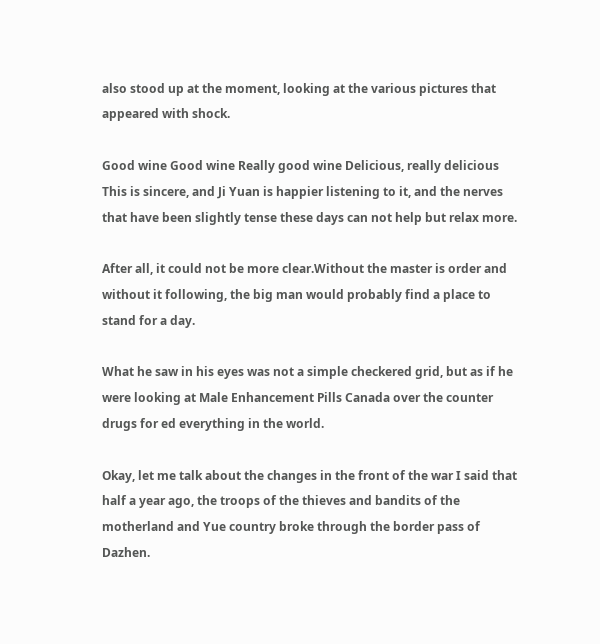also stood up at the moment, looking at the various pictures that appeared with shock.

Good wine Good wine Really good wine Delicious, really delicious This is sincere, and Ji Yuan is happier listening to it, and the nerves that have been slightly tense these days can not help but relax more.

After all, it could not be more clear.Without the master is order and without it following, the big man would probably find a place to stand for a day.

What he saw in his eyes was not a simple checkered grid, but as if he were looking at Male Enhancement Pills Canada over the counter drugs for ed everything in the world.

Okay, let me talk about the changes in the front of the war I said that half a year ago, the troops of the thieves and bandits of the motherland and Yue country broke through the border pass of Dazhen.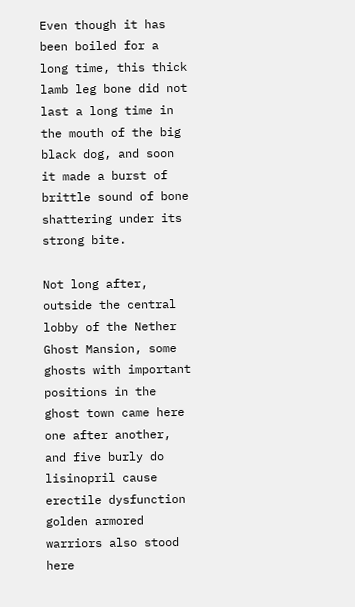Even though it has been boiled for a long time, this thick lamb leg bone did not last a long time in the mouth of the big black dog, and soon it made a burst of brittle sound of bone shattering under its strong bite.

Not long after, outside the central lobby of the Nether Ghost Mansion, some ghosts with important positions in the ghost town came here one after another, and five burly do lisinopril cause erectile dysfunction golden armored warriors also stood here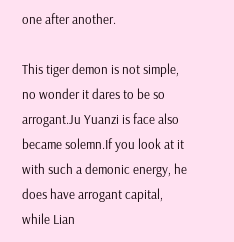one after another.

This tiger demon is not simple, no wonder it dares to be so arrogant.Ju Yuanzi is face also became solemn.If you look at it with such a demonic energy, he does have arrogant capital, while Lian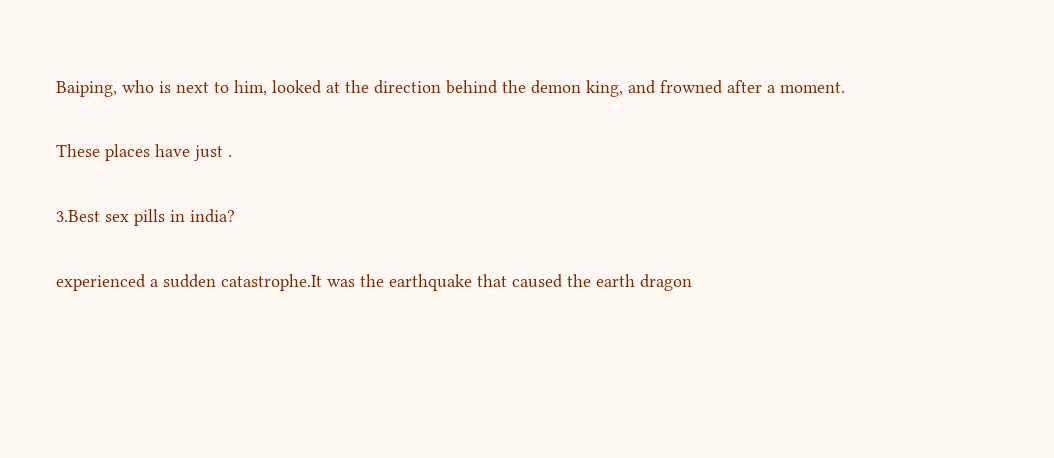Baiping, who is next to him, looked at the direction behind the demon king, and frowned after a moment.

These places have just .

3.Best sex pills in india?

experienced a sudden catastrophe.It was the earthquake that caused the earth dragon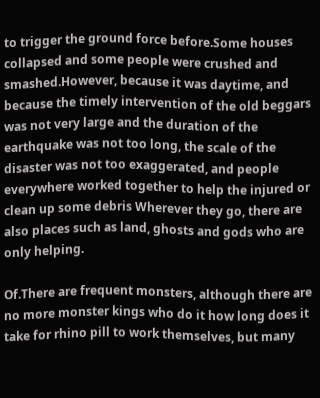to trigger the ground force before.Some houses collapsed and some people were crushed and smashed.However, because it was daytime, and because the timely intervention of the old beggars was not very large and the duration of the earthquake was not too long, the scale of the disaster was not too exaggerated, and people everywhere worked together to help the injured or clean up some debris Wherever they go, there are also places such as land, ghosts and gods who are only helping.

Of.There are frequent monsters, although there are no more monster kings who do it how long does it take for rhino pill to work themselves, but many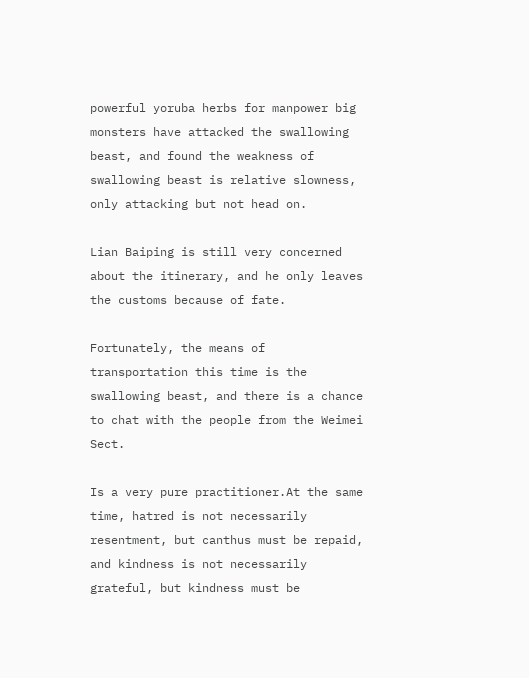powerful yoruba herbs for manpower big monsters have attacked the swallowing beast, and found the weakness of swallowing beast is relative slowness, only attacking but not head on.

Lian Baiping is still very concerned about the itinerary, and he only leaves the customs because of fate.

Fortunately, the means of transportation this time is the swallowing beast, and there is a chance to chat with the people from the Weimei Sect.

Is a very pure practitioner.At the same time, hatred is not necessarily resentment, but canthus must be repaid, and kindness is not necessarily grateful, but kindness must be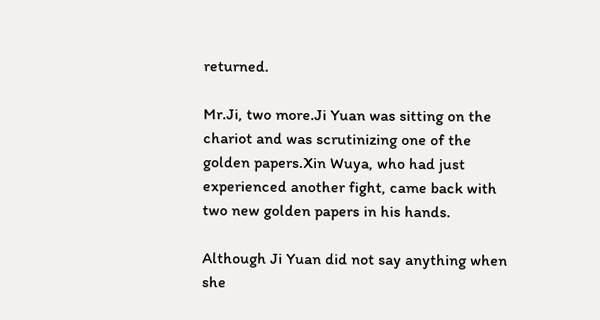returned.

Mr.Ji, two more.Ji Yuan was sitting on the chariot and was scrutinizing one of the golden papers.Xin Wuya, who had just experienced another fight, came back with two new golden papers in his hands.

Although Ji Yuan did not say anything when she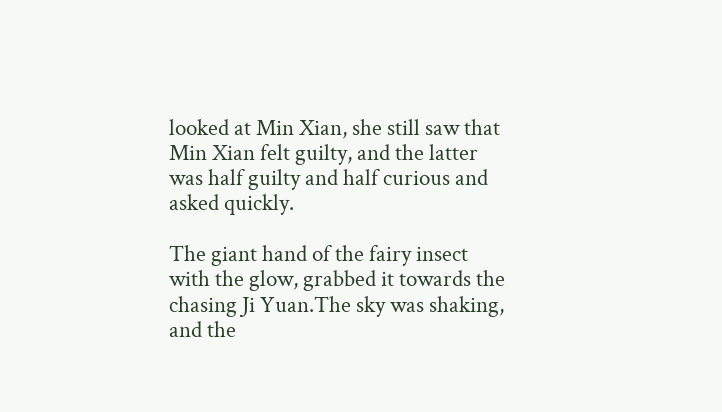looked at Min Xian, she still saw that Min Xian felt guilty, and the latter was half guilty and half curious and asked quickly.

The giant hand of the fairy insect with the glow, grabbed it towards the chasing Ji Yuan.The sky was shaking, and the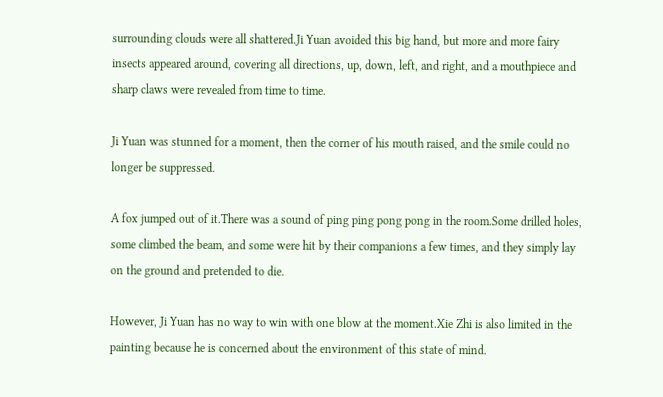surrounding clouds were all shattered.Ji Yuan avoided this big hand, but more and more fairy insects appeared around, covering all directions, up, down, left, and right, and a mouthpiece and sharp claws were revealed from time to time.

Ji Yuan was stunned for a moment, then the corner of his mouth raised, and the smile could no longer be suppressed.

A fox jumped out of it.There was a sound of ping ping pong pong in the room.Some drilled holes, some climbed the beam, and some were hit by their companions a few times, and they simply lay on the ground and pretended to die.

However, Ji Yuan has no way to win with one blow at the moment.Xie Zhi is also limited in the painting because he is concerned about the environment of this state of mind.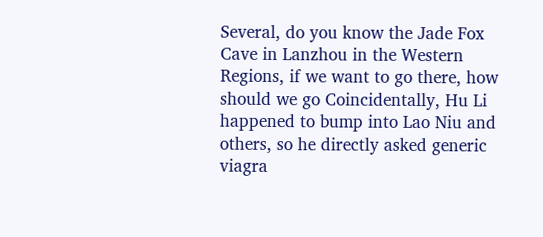Several, do you know the Jade Fox Cave in Lanzhou in the Western Regions, if we want to go there, how should we go Coincidentally, Hu Li happened to bump into Lao Niu and others, so he directly asked generic viagra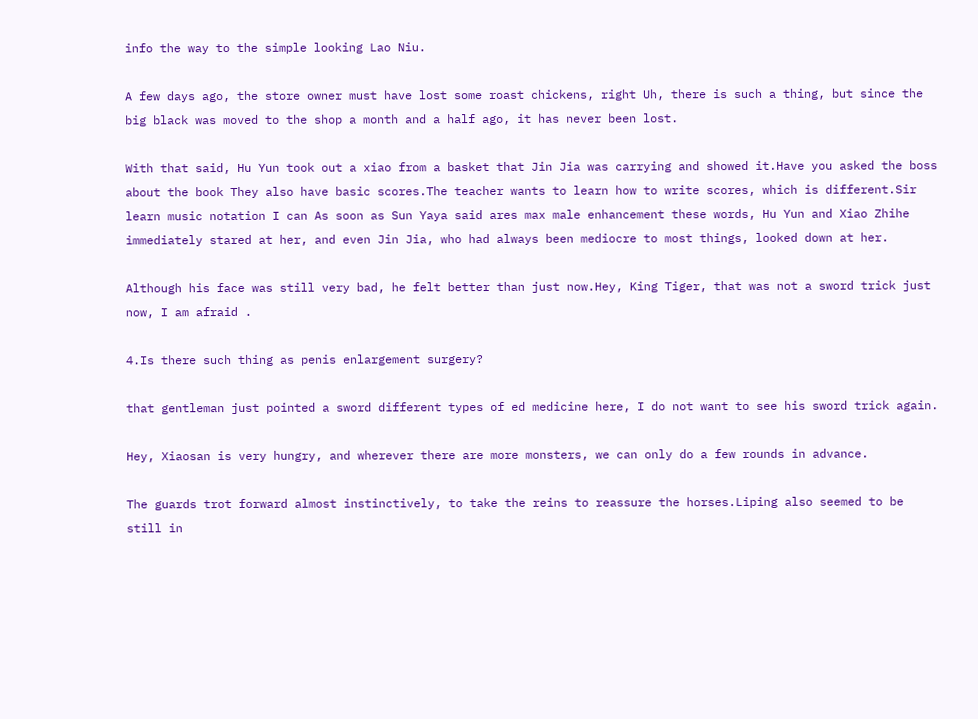info the way to the simple looking Lao Niu.

A few days ago, the store owner must have lost some roast chickens, right Uh, there is such a thing, but since the big black was moved to the shop a month and a half ago, it has never been lost.

With that said, Hu Yun took out a xiao from a basket that Jin Jia was carrying and showed it.Have you asked the boss about the book They also have basic scores.The teacher wants to learn how to write scores, which is different.Sir learn music notation I can As soon as Sun Yaya said ares max male enhancement these words, Hu Yun and Xiao Zhihe immediately stared at her, and even Jin Jia, who had always been mediocre to most things, looked down at her.

Although his face was still very bad, he felt better than just now.Hey, King Tiger, that was not a sword trick just now, I am afraid .

4.Is there such thing as penis enlargement surgery?

that gentleman just pointed a sword different types of ed medicine here, I do not want to see his sword trick again.

Hey, Xiaosan is very hungry, and wherever there are more monsters, we can only do a few rounds in advance.

The guards trot forward almost instinctively, to take the reins to reassure the horses.Liping also seemed to be still in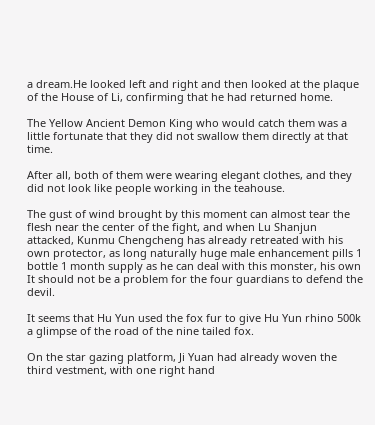a dream.He looked left and right and then looked at the plaque of the House of Li, confirming that he had returned home.

The Yellow Ancient Demon King who would catch them was a little fortunate that they did not swallow them directly at that time.

After all, both of them were wearing elegant clothes, and they did not look like people working in the teahouse.

The gust of wind brought by this moment can almost tear the flesh near the center of the fight, and when Lu Shanjun attacked, Kunmu Chengcheng has already retreated with his own protector, as long naturally huge male enhancement pills 1 bottle 1 month supply as he can deal with this monster, his own It should not be a problem for the four guardians to defend the devil.

It seems that Hu Yun used the fox fur to give Hu Yun rhino 500k a glimpse of the road of the nine tailed fox.

On the star gazing platform, Ji Yuan had already woven the third vestment, with one right hand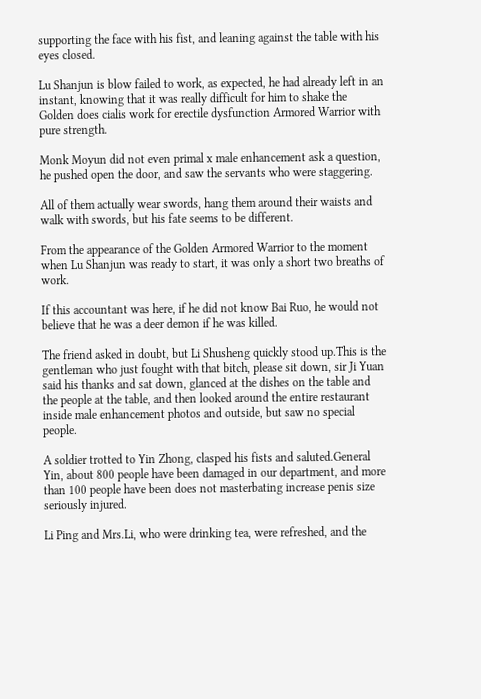supporting the face with his fist, and leaning against the table with his eyes closed.

Lu Shanjun is blow failed to work, as expected, he had already left in an instant, knowing that it was really difficult for him to shake the Golden does cialis work for erectile dysfunction Armored Warrior with pure strength.

Monk Moyun did not even primal x male enhancement ask a question, he pushed open the door, and saw the servants who were staggering.

All of them actually wear swords, hang them around their waists and walk with swords, but his fate seems to be different.

From the appearance of the Golden Armored Warrior to the moment when Lu Shanjun was ready to start, it was only a short two breaths of work.

If this accountant was here, if he did not know Bai Ruo, he would not believe that he was a deer demon if he was killed.

The friend asked in doubt, but Li Shusheng quickly stood up.This is the gentleman who just fought with that bitch, please sit down, sir Ji Yuan said his thanks and sat down, glanced at the dishes on the table and the people at the table, and then looked around the entire restaurant inside male enhancement photos and outside, but saw no special people.

A soldier trotted to Yin Zhong, clasped his fists and saluted.General Yin, about 800 people have been damaged in our department, and more than 100 people have been does not masterbating increase penis size seriously injured.

Li Ping and Mrs.Li, who were drinking tea, were refreshed, and the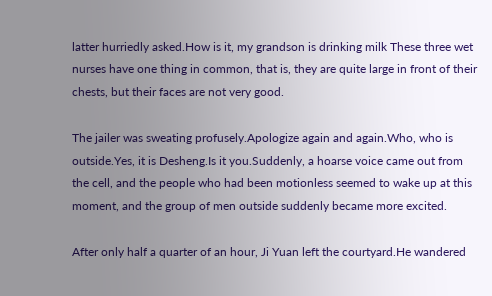latter hurriedly asked.How is it, my grandson is drinking milk These three wet nurses have one thing in common, that is, they are quite large in front of their chests, but their faces are not very good.

The jailer was sweating profusely.Apologize again and again.Who, who is outside.Yes, it is Desheng.Is it you.Suddenly, a hoarse voice came out from the cell, and the people who had been motionless seemed to wake up at this moment, and the group of men outside suddenly became more excited.

After only half a quarter of an hour, Ji Yuan left the courtyard.He wandered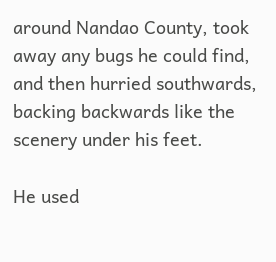around Nandao County, took away any bugs he could find, and then hurried southwards, backing backwards like the scenery under his feet.

He used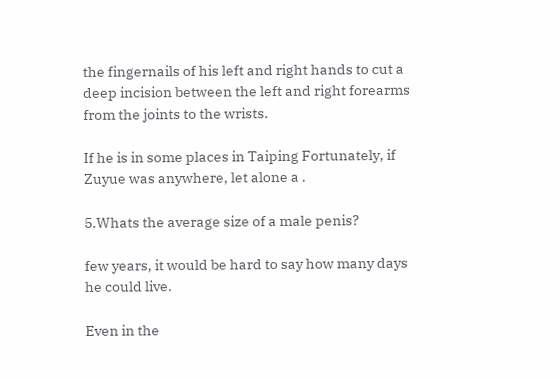the fingernails of his left and right hands to cut a deep incision between the left and right forearms from the joints to the wrists.

If he is in some places in Taiping Fortunately, if Zuyue was anywhere, let alone a .

5.Whats the average size of a male penis?

few years, it would be hard to say how many days he could live.

Even in the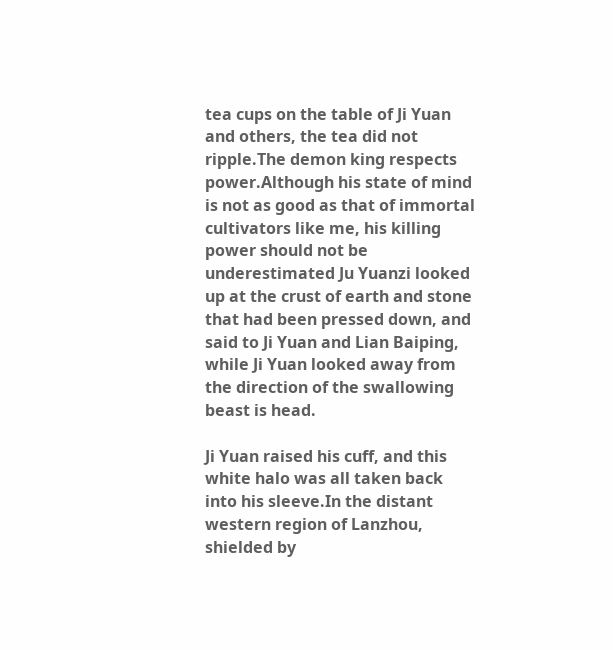tea cups on the table of Ji Yuan and others, the tea did not ripple.The demon king respects power.Although his state of mind is not as good as that of immortal cultivators like me, his killing power should not be underestimated Ju Yuanzi looked up at the crust of earth and stone that had been pressed down, and said to Ji Yuan and Lian Baiping, while Ji Yuan looked away from the direction of the swallowing beast is head.

Ji Yuan raised his cuff, and this white halo was all taken back into his sleeve.In the distant western region of Lanzhou, shielded by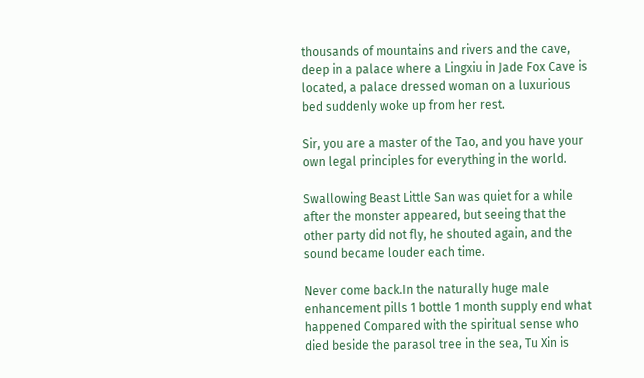thousands of mountains and rivers and the cave, deep in a palace where a Lingxiu in Jade Fox Cave is located, a palace dressed woman on a luxurious bed suddenly woke up from her rest.

Sir, you are a master of the Tao, and you have your own legal principles for everything in the world.

Swallowing Beast Little San was quiet for a while after the monster appeared, but seeing that the other party did not fly, he shouted again, and the sound became louder each time.

Never come back.In the naturally huge male enhancement pills 1 bottle 1 month supply end what happened Compared with the spiritual sense who died beside the parasol tree in the sea, Tu Xin is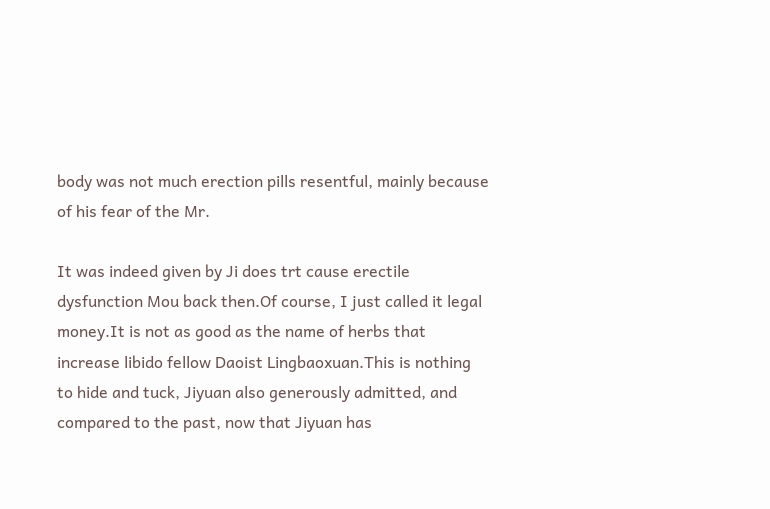body was not much erection pills resentful, mainly because of his fear of the Mr.

It was indeed given by Ji does trt cause erectile dysfunction Mou back then.Of course, I just called it legal money.It is not as good as the name of herbs that increase libido fellow Daoist Lingbaoxuan.This is nothing to hide and tuck, Jiyuan also generously admitted, and compared to the past, now that Jiyuan has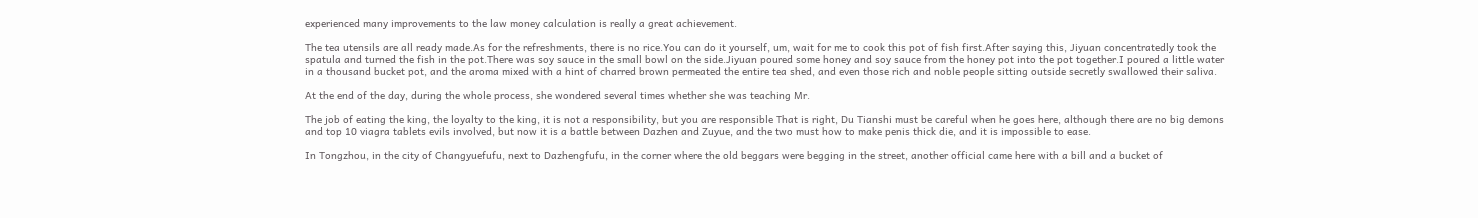experienced many improvements to the law money calculation is really a great achievement.

The tea utensils are all ready made.As for the refreshments, there is no rice.You can do it yourself, um, wait for me to cook this pot of fish first.After saying this, Jiyuan concentratedly took the spatula and turned the fish in the pot.There was soy sauce in the small bowl on the side.Jiyuan poured some honey and soy sauce from the honey pot into the pot together.I poured a little water in a thousand bucket pot, and the aroma mixed with a hint of charred brown permeated the entire tea shed, and even those rich and noble people sitting outside secretly swallowed their saliva.

At the end of the day, during the whole process, she wondered several times whether she was teaching Mr.

The job of eating the king, the loyalty to the king, it is not a responsibility, but you are responsible That is right, Du Tianshi must be careful when he goes here, although there are no big demons and top 10 viagra tablets evils involved, but now it is a battle between Dazhen and Zuyue, and the two must how to make penis thick die, and it is impossible to ease.

In Tongzhou, in the city of Changyuefufu, next to Dazhengfufu, in the corner where the old beggars were begging in the street, another official came here with a bill and a bucket of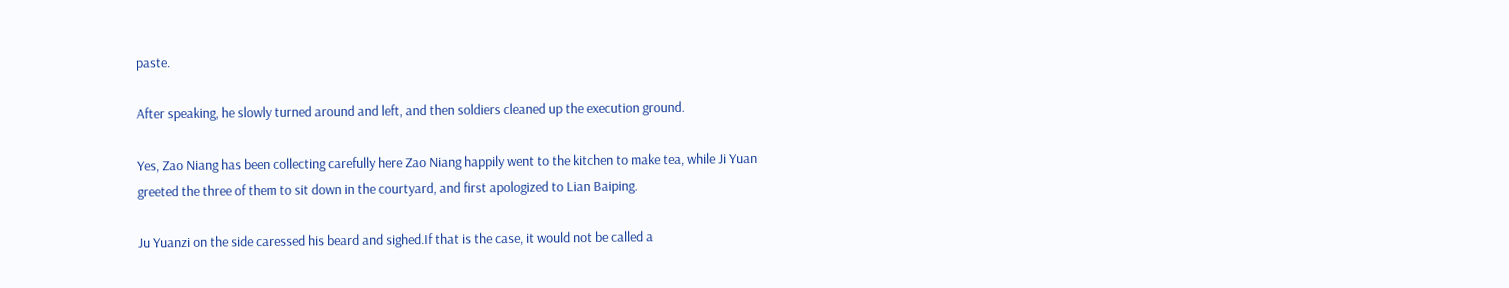paste.

After speaking, he slowly turned around and left, and then soldiers cleaned up the execution ground.

Yes, Zao Niang has been collecting carefully here Zao Niang happily went to the kitchen to make tea, while Ji Yuan greeted the three of them to sit down in the courtyard, and first apologized to Lian Baiping.

Ju Yuanzi on the side caressed his beard and sighed.If that is the case, it would not be called a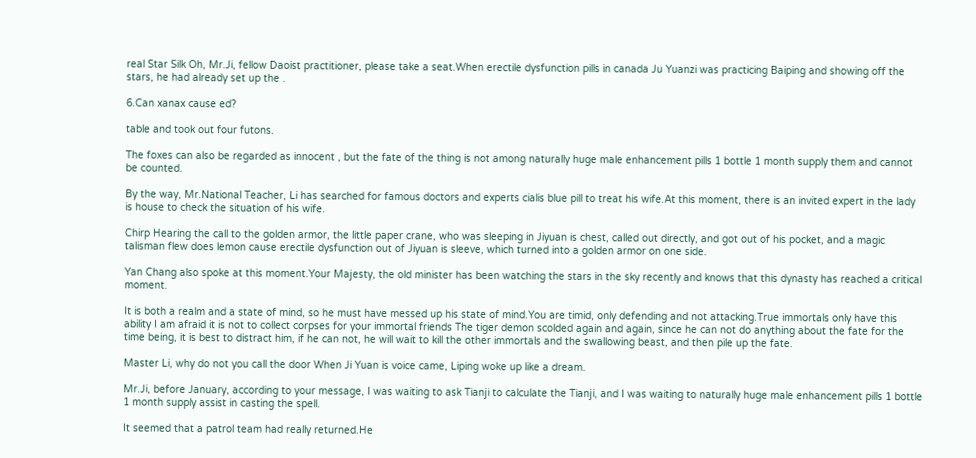real Star Silk Oh, Mr.Ji, fellow Daoist practitioner, please take a seat.When erectile dysfunction pills in canada Ju Yuanzi was practicing Baiping and showing off the stars, he had already set up the .

6.Can xanax cause ed?

table and took out four futons.

The foxes can also be regarded as innocent , but the fate of the thing is not among naturally huge male enhancement pills 1 bottle 1 month supply them and cannot be counted.

By the way, Mr.National Teacher, Li has searched for famous doctors and experts cialis blue pill to treat his wife.At this moment, there is an invited expert in the lady is house to check the situation of his wife.

Chirp Hearing the call to the golden armor, the little paper crane, who was sleeping in Jiyuan is chest, called out directly, and got out of his pocket, and a magic talisman flew does lemon cause erectile dysfunction out of Jiyuan is sleeve, which turned into a golden armor on one side.

Yan Chang also spoke at this moment.Your Majesty, the old minister has been watching the stars in the sky recently and knows that this dynasty has reached a critical moment.

It is both a realm and a state of mind, so he must have messed up his state of mind.You are timid, only defending and not attacking.True immortals only have this ability I am afraid it is not to collect corpses for your immortal friends The tiger demon scolded again and again, since he can not do anything about the fate for the time being, it is best to distract him, if he can not, he will wait to kill the other immortals and the swallowing beast, and then pile up the fate.

Master Li, why do not you call the door When Ji Yuan is voice came, Liping woke up like a dream.

Mr.Ji, before January, according to your message, I was waiting to ask Tianji to calculate the Tianji, and I was waiting to naturally huge male enhancement pills 1 bottle 1 month supply assist in casting the spell.

It seemed that a patrol team had really returned.He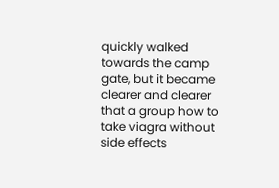quickly walked towards the camp gate, but it became clearer and clearer that a group how to take viagra without side effects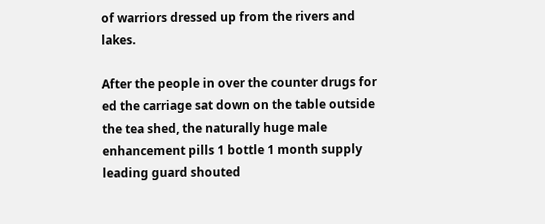of warriors dressed up from the rivers and lakes.

After the people in over the counter drugs for ed the carriage sat down on the table outside the tea shed, the naturally huge male enhancement pills 1 bottle 1 month supply leading guard shouted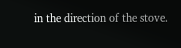in the direction of the stove.